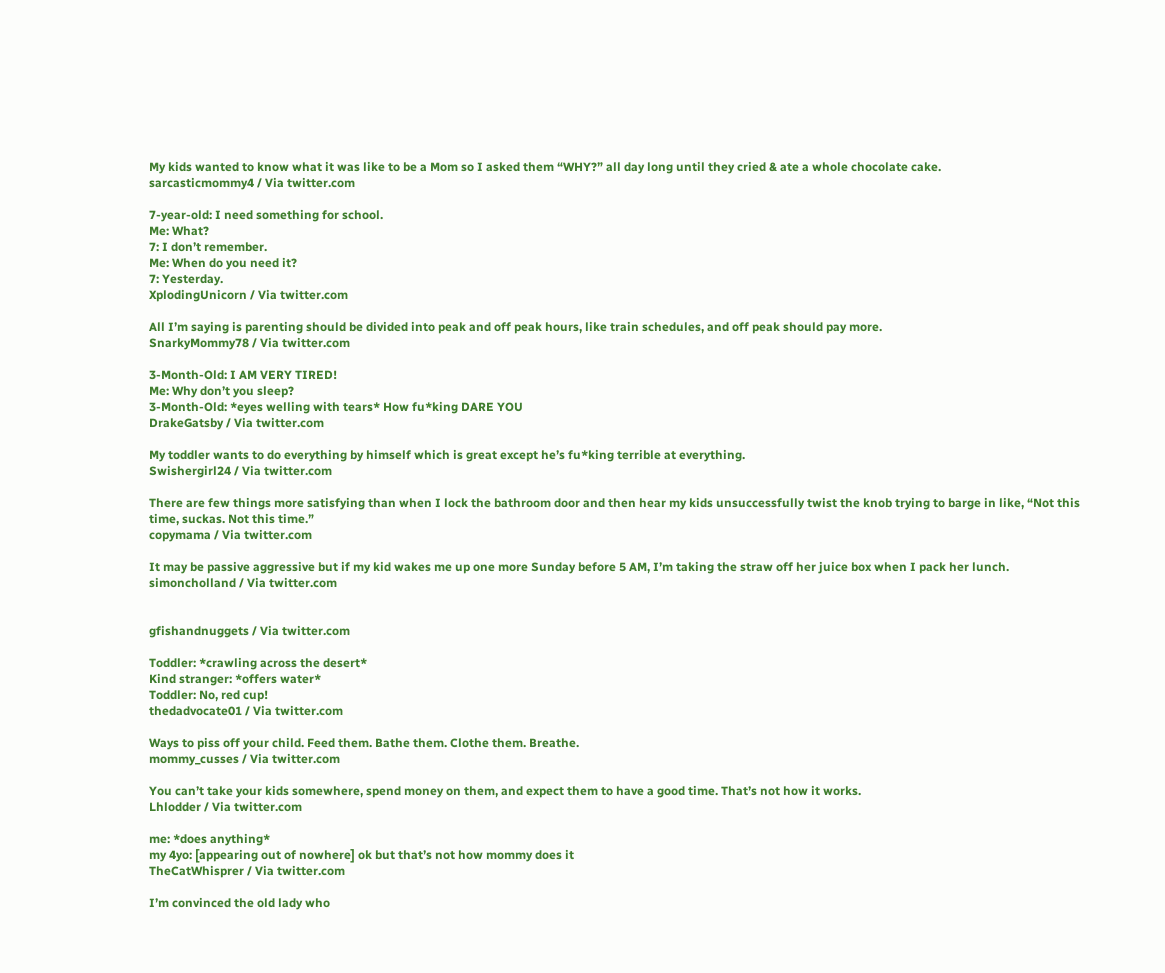My kids wanted to know what it was like to be a Mom so I asked them “WHY?” all day long until they cried & ate a whole chocolate cake.
sarcasticmommy4 / Via twitter.com

7-year-old: I need something for school.
Me: What?
7: I don’t remember.
Me: When do you need it?
7: Yesterday.
XplodingUnicorn / Via twitter.com

All I’m saying is parenting should be divided into peak and off peak hours, like train schedules, and off peak should pay more.
SnarkyMommy78 / Via twitter.com

3-Month-Old: I AM VERY TIRED!
Me: Why don’t you sleep?
3-Month-Old: *eyes welling with tears* How fu*king DARE YOU
DrakeGatsby / Via twitter.com

My toddler wants to do everything by himself which is great except he’s fu*king terrible at everything.
Swishergirl24 / Via twitter.com

There are few things more satisfying than when I lock the bathroom door and then hear my kids unsuccessfully twist the knob trying to barge in like, “Not this time, suckas. Not this time.”
copymama / Via twitter.com

It may be passive aggressive but if my kid wakes me up one more Sunday before 5 AM, I’m taking the straw off her juice box when I pack her lunch.
simoncholland / Via twitter.com


gfishandnuggets / Via twitter.com

Toddler: *crawling across the desert*
Kind stranger: *offers water*
Toddler: No, red cup!
thedadvocate01 / Via twitter.com

Ways to piss off your child. Feed them. Bathe them. Clothe them. Breathe.
mommy_cusses / Via twitter.com

You can’t take your kids somewhere, spend money on them, and expect them to have a good time. That’s not how it works.
Lhlodder / Via twitter.com

me: *does anything*
my 4yo: [appearing out of nowhere] ok but that’s not how mommy does it
TheCatWhisprer / Via twitter.com

I’m convinced the old lady who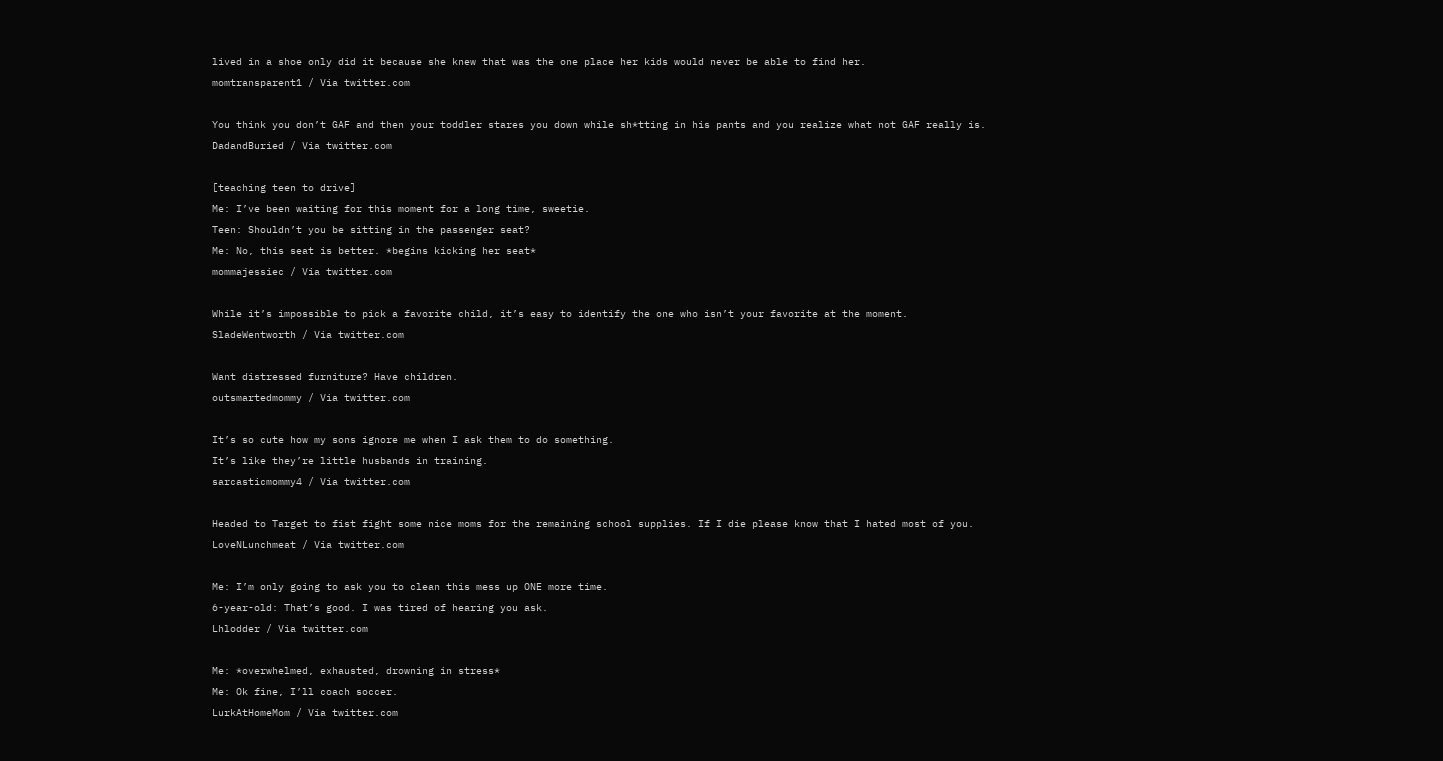lived in a shoe only did it because she knew that was the one place her kids would never be able to find her.
momtransparent1 / Via twitter.com

You think you don’t GAF and then your toddler stares you down while sh*tting in his pants and you realize what not GAF really is.
DadandBuried / Via twitter.com

[teaching teen to drive]
Me: I’ve been waiting for this moment for a long time, sweetie.
Teen: Shouldn’t you be sitting in the passenger seat?
Me: No, this seat is better. *begins kicking her seat*
mommajessiec / Via twitter.com

While it’s impossible to pick a favorite child, it’s easy to identify the one who isn’t your favorite at the moment.
SladeWentworth / Via twitter.com

Want distressed furniture? Have children.
outsmartedmommy / Via twitter.com

It’s so cute how my sons ignore me when I ask them to do something.
It’s like they’re little husbands in training.
sarcasticmommy4 / Via twitter.com

Headed to Target to fist fight some nice moms for the remaining school supplies. If I die please know that I hated most of you.
LoveNLunchmeat / Via twitter.com

Me: I’m only going to ask you to clean this mess up ONE more time.
6-year-old: That’s good. I was tired of hearing you ask.
Lhlodder / Via twitter.com

Me: *overwhelmed, exhausted, drowning in stress*
Me: Ok fine, I’ll coach soccer.
LurkAtHomeMom / Via twitter.com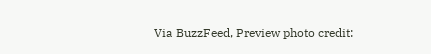Via BuzzFeed, Preview photo credit: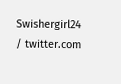Swishergirl24 / twitter.com